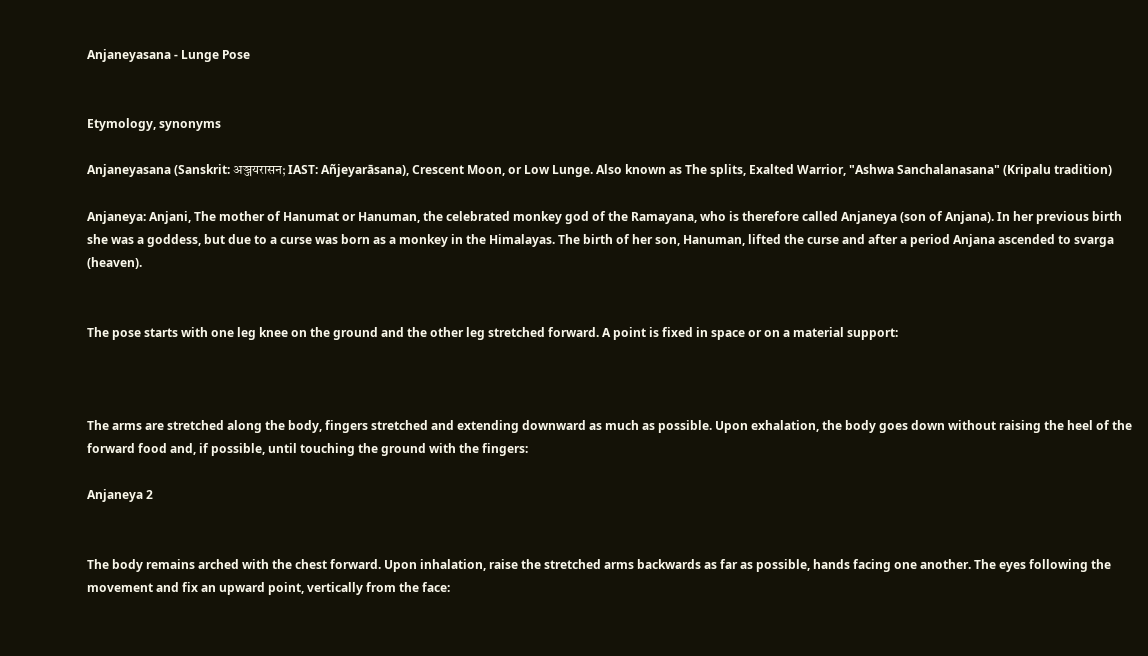Anjaneyasana - Lunge Pose


Etymology, synonyms

Anjaneyasana (Sanskrit: अञ्जयरासन; IAST: Añjeyarāsana), Crescent Moon, or Low Lunge. Also known as The splits, Exalted Warrior, "Ashwa Sanchalanasana" (Kripalu tradition)

Anjaneya: Anjani, The mother of Hanumat or Hanuman, the celebrated monkey god of the Ramayana, who is therefore called Anjaneya (son of Anjana). In her previous birth she was a goddess, but due to a curse was born as a monkey in the Himalayas. The birth of her son, Hanuman, lifted the curse and after a period Anjana ascended to svarga (heaven).


The pose starts with one leg knee on the ground and the other leg stretched forward. A point is fixed in space or on a material support:



The arms are stretched along the body, fingers stretched and extending downward as much as possible. Upon exhalation, the body goes down without raising the heel of the forward food and, if possible, until touching the ground with the fingers:

Anjaneya 2


The body remains arched with the chest forward. Upon inhalation, raise the stretched arms backwards as far as possible, hands facing one another. The eyes following the movement and fix an upward point, vertically from the face: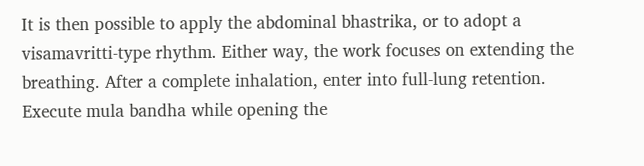It is then possible to apply the abdominal bhastrika, or to adopt a visamavritti-type rhythm. Either way, the work focuses on extending the breathing. After a complete inhalation, enter into full-lung retention. Execute mula bandha while opening the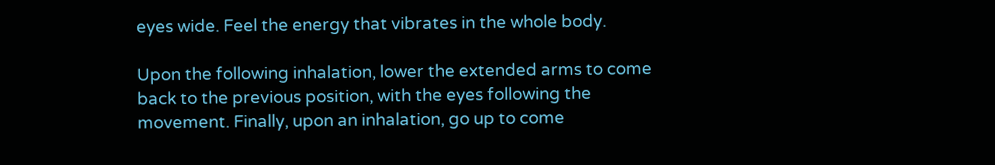eyes wide. Feel the energy that vibrates in the whole body.

Upon the following inhalation, lower the extended arms to come back to the previous position, with the eyes following the movement. Finally, upon an inhalation, go up to come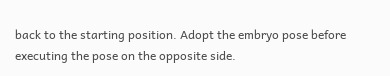back to the starting position. Adopt the embryo pose before executing the pose on the opposite side.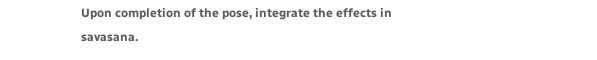Upon completion of the pose, integrate the effects in savasana.